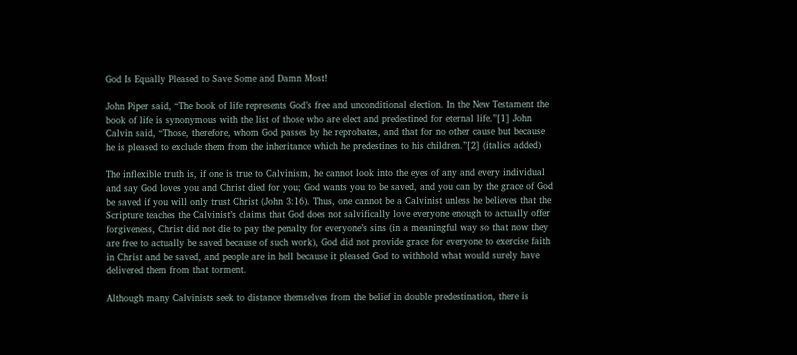God Is Equally Pleased to Save Some and Damn Most!

John Piper said, “The book of life represents God’s free and unconditional election. In the New Testament the book of life is synonymous with the list of those who are elect and predestined for eternal life.”[1] John Calvin said, “Those, therefore, whom God passes by he reprobates, and that for no other cause but because he is pleased to exclude them from the inheritance which he predestines to his children.”[2] (italics added)

The inflexible truth is, if one is true to Calvinism, he cannot look into the eyes of any and every individual and say God loves you and Christ died for you; God wants you to be saved, and you can by the grace of God be saved if you will only trust Christ (John 3:16). Thus, one cannot be a Calvinist unless he believes that the Scripture teaches the Calvinist’s claims that God does not salvifically love everyone enough to actually offer forgiveness, Christ did not die to pay the penalty for everyone’s sins (in a meaningful way so that now they are free to actually be saved because of such work), God did not provide grace for everyone to exercise faith in Christ and be saved, and people are in hell because it pleased God to withhold what would surely have delivered them from that torment.

Although many Calvinists seek to distance themselves from the belief in double predestination, there is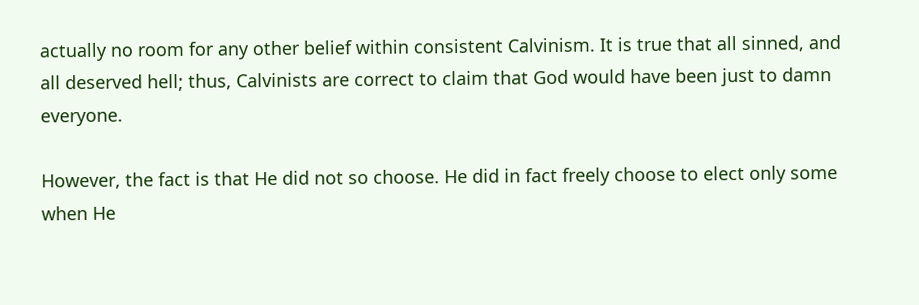actually no room for any other belief within consistent Calvinism. It is true that all sinned, and all deserved hell; thus, Calvinists are correct to claim that God would have been just to damn everyone.

However, the fact is that He did not so choose. He did in fact freely choose to elect only some when He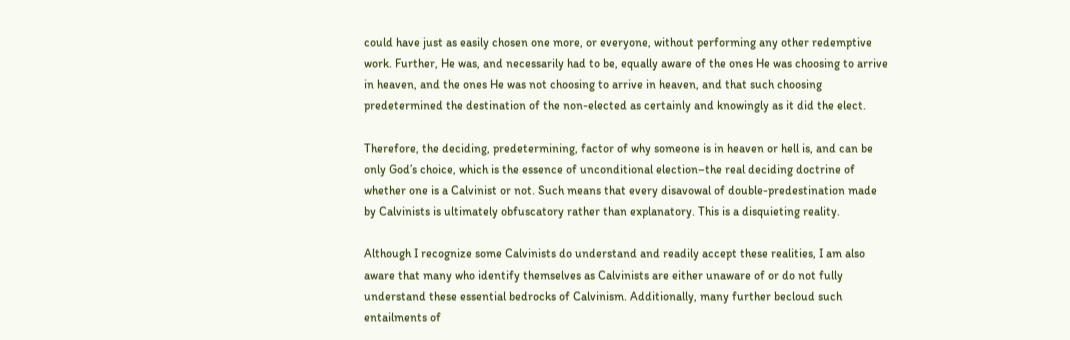could have just as easily chosen one more, or everyone, without performing any other redemptive work. Further, He was, and necessarily had to be, equally aware of the ones He was choosing to arrive in heaven, and the ones He was not choosing to arrive in heaven, and that such choosing predetermined the destination of the non-elected as certainly and knowingly as it did the elect.

Therefore, the deciding, predetermining, factor of why someone is in heaven or hell is, and can be only God’s choice, which is the essence of unconditional election–the real deciding doctrine of whether one is a Calvinist or not. Such means that every disavowal of double-predestination made by Calvinists is ultimately obfuscatory rather than explanatory. This is a disquieting reality.

Although I recognize some Calvinists do understand and readily accept these realities, I am also aware that many who identify themselves as Calvinists are either unaware of or do not fully understand these essential bedrocks of Calvinism. Additionally, many further becloud such entailments of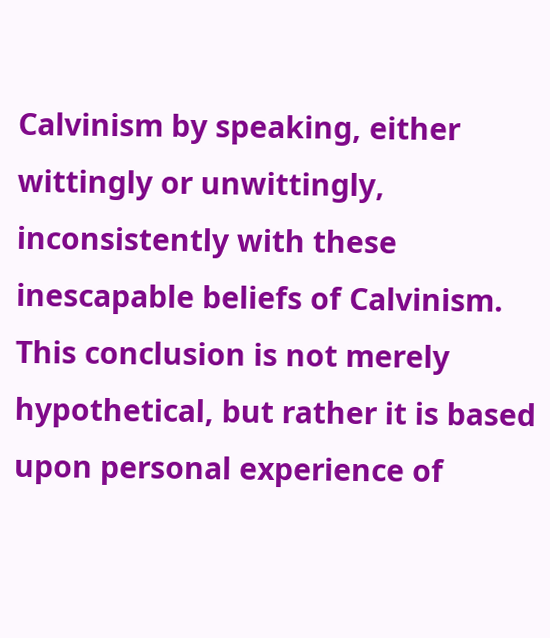Calvinism by speaking, either wittingly or unwittingly, inconsistently with these inescapable beliefs of Calvinism. This conclusion is not merely hypothetical, but rather it is based upon personal experience of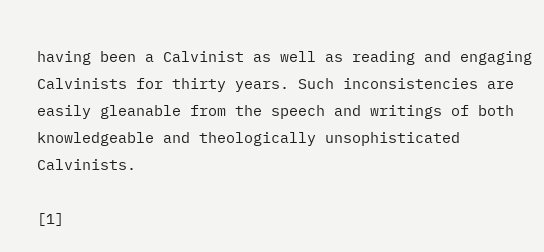having been a Calvinist as well as reading and engaging Calvinists for thirty years. Such inconsistencies are easily gleanable from the speech and writings of both knowledgeable and theologically unsophisticated Calvinists.

[1]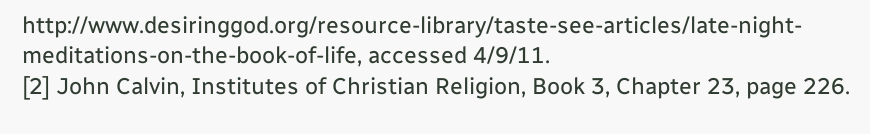http://www.desiringgod.org/resource-library/taste-see-articles/late-night-meditations-on-the-book-of-life, accessed 4/9/11.
[2] John Calvin, Institutes of Christian Religion, Book 3, Chapter 23, page 226.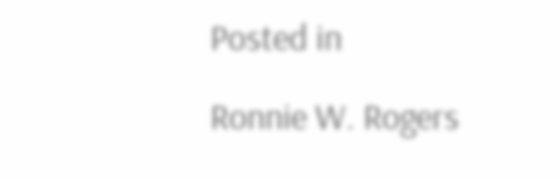Posted in

Ronnie W. Rogers